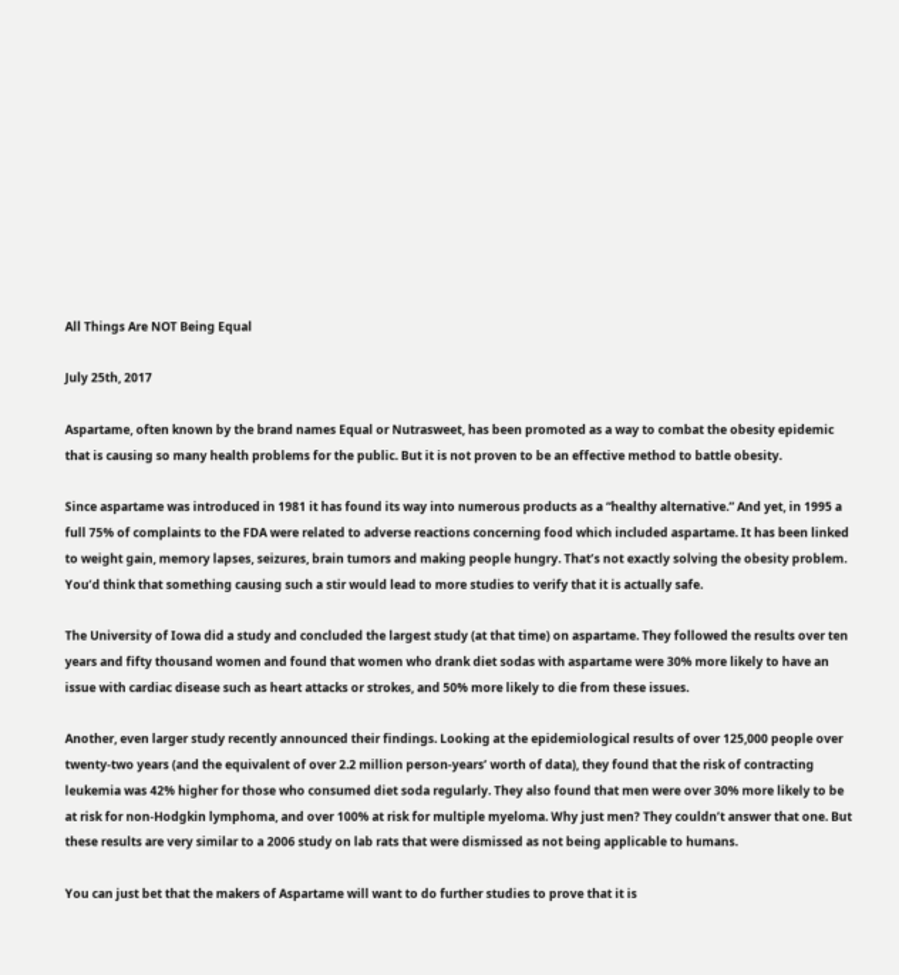All Things Are NOT Being Equal

July 25th, 2017

Aspartame, often known by the brand names Equal or Nutrasweet, has been promoted as a way to combat the obesity epidemic that is causing so many health problems for the public. But it is not proven to be an effective method to battle obesity.

Since aspartame was introduced in 1981 it has found its way into numerous products as a “healthy alternative.” And yet, in 1995 a full 75% of complaints to the FDA were related to adverse reactions concerning food which included aspartame. It has been linked to weight gain, memory lapses, seizures, brain tumors and making people hungry. That’s not exactly solving the obesity problem. You’d think that something causing such a stir would lead to more studies to verify that it is actually safe.

The University of Iowa did a study and concluded the largest study (at that time) on aspartame. They followed the results over ten years and fifty thousand women and found that women who drank diet sodas with aspartame were 30% more likely to have an issue with cardiac disease such as heart attacks or strokes, and 50% more likely to die from these issues.

Another, even larger study recently announced their findings. Looking at the epidemiological results of over 125,000 people over twenty-two years (and the equivalent of over 2.2 million person-years’ worth of data), they found that the risk of contracting leukemia was 42% higher for those who consumed diet soda regularly. They also found that men were over 30% more likely to be at risk for non-Hodgkin lymphoma, and over 100% at risk for multiple myeloma. Why just men? They couldn’t answer that one. But these results are very similar to a 2006 study on lab rats that were dismissed as not being applicable to humans.

You can just bet that the makers of Aspartame will want to do further studies to prove that it is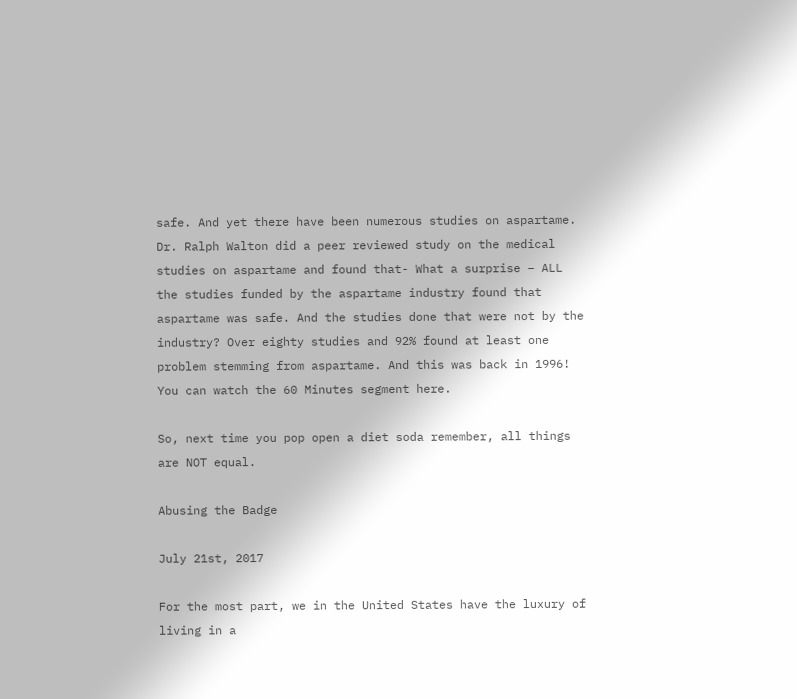safe. And yet there have been numerous studies on aspartame. Dr. Ralph Walton did a peer reviewed study on the medical studies on aspartame and found that- What a surprise – ALL the studies funded by the aspartame industry found that aspartame was safe. And the studies done that were not by the industry? Over eighty studies and 92% found at least one problem stemming from aspartame. And this was back in 1996! You can watch the 60 Minutes segment here.

So, next time you pop open a diet soda remember, all things are NOT equal.

Abusing the Badge

July 21st, 2017

For the most part, we in the United States have the luxury of living in a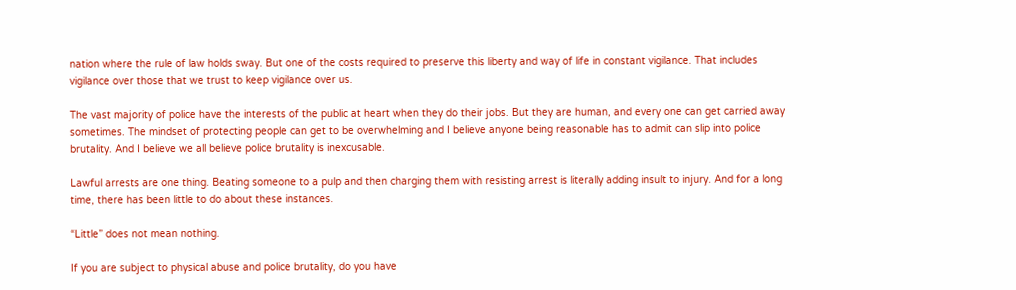nation where the rule of law holds sway. But one of the costs required to preserve this liberty and way of life in constant vigilance. That includes vigilance over those that we trust to keep vigilance over us.

The vast majority of police have the interests of the public at heart when they do their jobs. But they are human, and every one can get carried away sometimes. The mindset of protecting people can get to be overwhelming and I believe anyone being reasonable has to admit can slip into police brutality. And I believe we all believe police brutality is inexcusable.

Lawful arrests are one thing. Beating someone to a pulp and then charging them with resisting arrest is literally adding insult to injury. And for a long time, there has been little to do about these instances.

“Little” does not mean nothing.

If you are subject to physical abuse and police brutality, do you have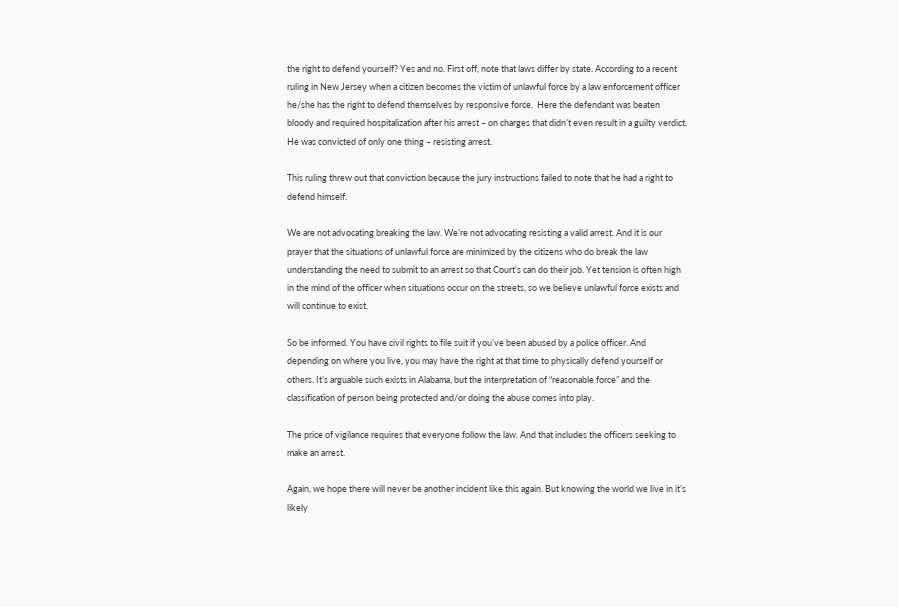the right to defend yourself? Yes and no. First off, note that laws differ by state. According to a recent ruling in New Jersey when a citizen becomes the victim of unlawful force by a law enforcement officer he/she has the right to defend themselves by responsive force.  Here the defendant was beaten bloody and required hospitalization after his arrest – on charges that didn’t even result in a guilty verdict. He was convicted of only one thing – resisting arrest.

This ruling threw out that conviction because the jury instructions failed to note that he had a right to defend himself.

We are not advocating breaking the law. We’re not advocating resisting a valid arrest. And it is our prayer that the situations of unlawful force are minimized by the citizens who do break the law understanding the need to submit to an arrest so that Court’s can do their job. Yet tension is often high in the mind of the officer when situations occur on the streets, so we believe unlawful force exists and will continue to exist.

So be informed. You have civil rights to file suit if you’ve been abused by a police officer. And depending on where you live, you may have the right at that time to physically defend yourself or others. It’s arguable such exists in Alabama, but the interpretation of “reasonable force” and the classification of person being protected and/or doing the abuse comes into play.

The price of vigilance requires that everyone follow the law. And that includes the officers seeking to make an arrest.

Again, we hope there will never be another incident like this again. But knowing the world we live in it’s likely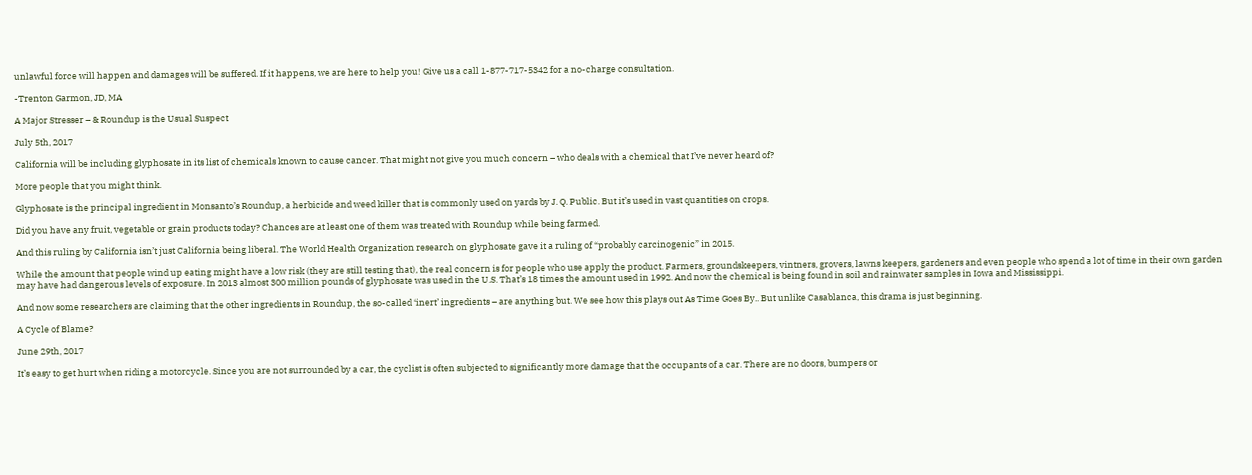unlawful force will happen and damages will be suffered. If it happens, we are here to help you! Give us a call 1-877-717-5342 for a no-charge consultation.

-Trenton Garmon, JD, MA

A Major Stresser – & Roundup is the Usual Suspect

July 5th, 2017

California will be including glyphosate in its list of chemicals known to cause cancer. That might not give you much concern – who deals with a chemical that I’ve never heard of?

More people that you might think.

Glyphosate is the principal ingredient in Monsanto’s Roundup, a herbicide and weed killer that is commonly used on yards by J. Q. Public. But it’s used in vast quantities on crops.

Did you have any fruit, vegetable or grain products today? Chances are at least one of them was treated with Roundup while being farmed.

And this ruling by California isn’t just California being liberal. The World Health Organization research on glyphosate gave it a ruling of “probably carcinogenic” in 2015.

While the amount that people wind up eating might have a low risk (they are still testing that), the real concern is for people who use apply the product. Farmers, groundskeepers, vintners, grovers, lawns keepers, gardeners and even people who spend a lot of time in their own garden may have had dangerous levels of exposure. In 2013 almost 300 million pounds of glyphosate was used in the U.S. That’s 18 times the amount used in 1992. And now the chemical is being found in soil and rainwater samples in Iowa and Mississippi.

And now some researchers are claiming that the other ingredients in Roundup, the so-called ‘inert’ ingredients – are anything but. We see how this plays out As Time Goes By.. But unlike Casablanca, this drama is just beginning.

A Cycle of Blame?

June 29th, 2017

It’s easy to get hurt when riding a motorcycle. Since you are not surrounded by a car, the cyclist is often subjected to significantly more damage that the occupants of a car. There are no doors, bumpers or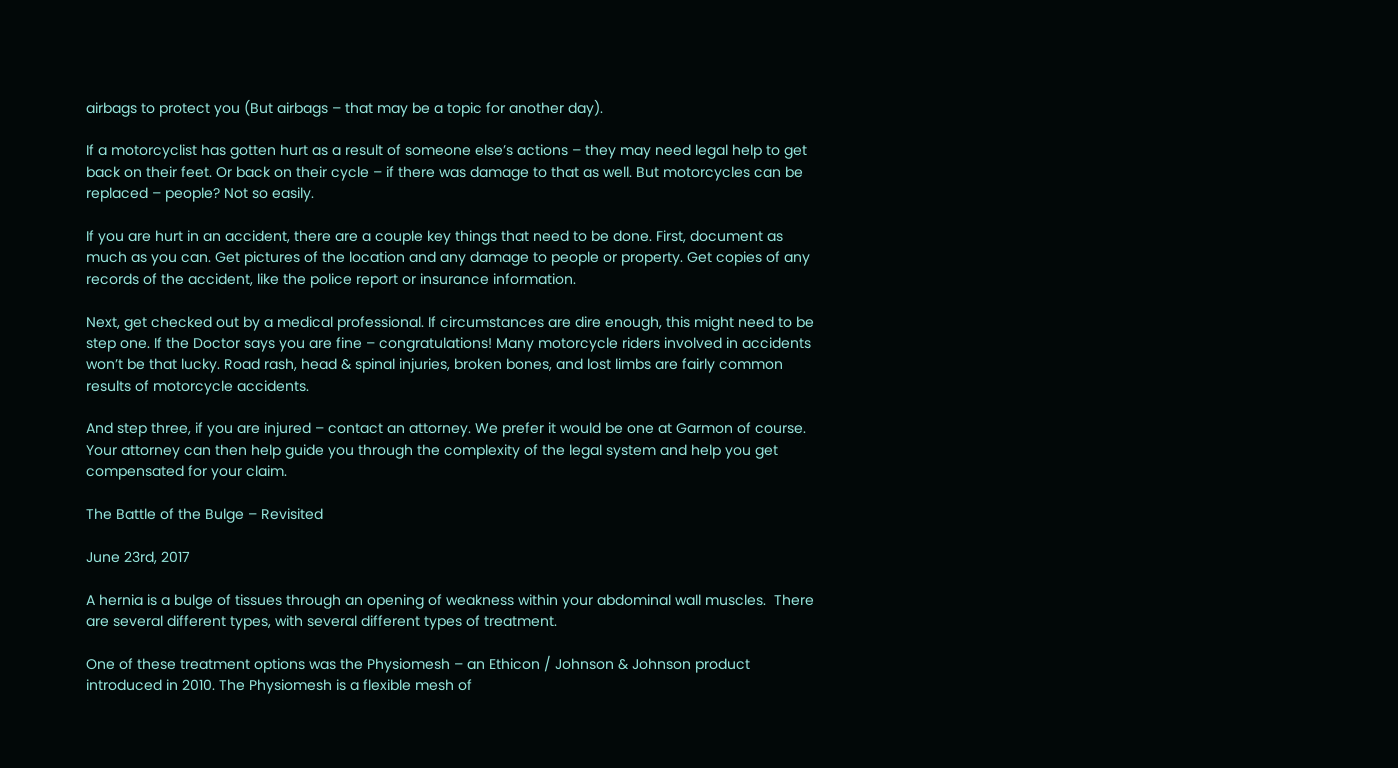airbags to protect you (But airbags – that may be a topic for another day).

If a motorcyclist has gotten hurt as a result of someone else’s actions – they may need legal help to get back on their feet. Or back on their cycle – if there was damage to that as well. But motorcycles can be replaced – people? Not so easily.

If you are hurt in an accident, there are a couple key things that need to be done. First, document as much as you can. Get pictures of the location and any damage to people or property. Get copies of any records of the accident, like the police report or insurance information.

Next, get checked out by a medical professional. If circumstances are dire enough, this might need to be step one. If the Doctor says you are fine – congratulations! Many motorcycle riders involved in accidents won’t be that lucky. Road rash, head & spinal injuries, broken bones, and lost limbs are fairly common results of motorcycle accidents.

And step three, if you are injured – contact an attorney. We prefer it would be one at Garmon of course. Your attorney can then help guide you through the complexity of the legal system and help you get compensated for your claim.

The Battle of the Bulge – Revisited

June 23rd, 2017

A hernia is a bulge of tissues through an opening of weakness within your abdominal wall muscles.  There are several different types, with several different types of treatment.

One of these treatment options was the Physiomesh – an Ethicon / Johnson & Johnson product introduced in 2010. The Physiomesh is a flexible mesh of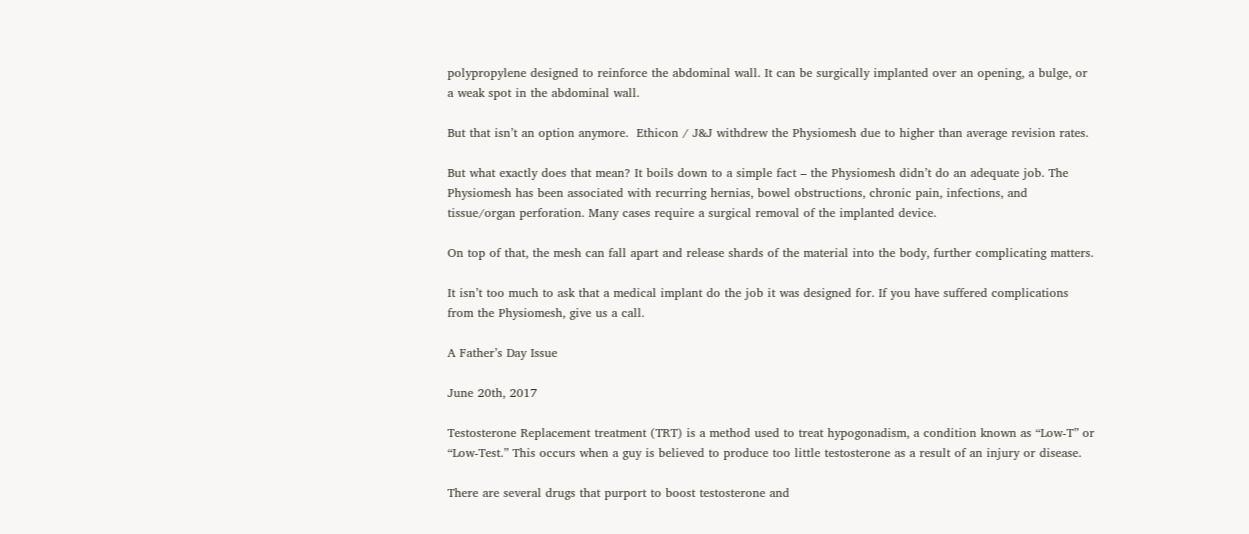polypropylene designed to reinforce the abdominal wall. It can be surgically implanted over an opening, a bulge, or a weak spot in the abdominal wall.

But that isn’t an option anymore.  Ethicon / J&J withdrew the Physiomesh due to higher than average revision rates.

But what exactly does that mean? It boils down to a simple fact – the Physiomesh didn’t do an adequate job. The Physiomesh has been associated with recurring hernias, bowel obstructions, chronic pain, infections, and tissue/organ perforation. Many cases require a surgical removal of the implanted device.

On top of that, the mesh can fall apart and release shards of the material into the body, further complicating matters.

It isn’t too much to ask that a medical implant do the job it was designed for. If you have suffered complications from the Physiomesh, give us a call.

A Father’s Day Issue

June 20th, 2017

Testosterone Replacement treatment (TRT) is a method used to treat hypogonadism, a condition known as “Low-T” or “Low-Test.” This occurs when a guy is believed to produce too little testosterone as a result of an injury or disease.

There are several drugs that purport to boost testosterone and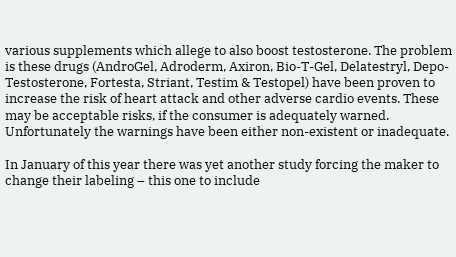various supplements which allege to also boost testosterone. The problem is these drugs (AndroGel, Adroderm, Axiron, Bio-T-Gel, Delatestryl, Depo-Testosterone, Fortesta, Striant, Testim & Testopel) have been proven to increase the risk of heart attack and other adverse cardio events. These may be acceptable risks, if the consumer is adequately warned. Unfortunately the warnings have been either non-existent or inadequate.

In January of this year there was yet another study forcing the maker to change their labeling – this one to include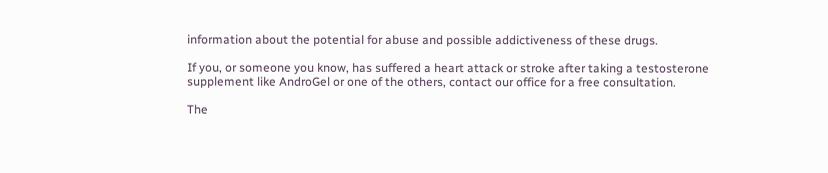information about the potential for abuse and possible addictiveness of these drugs.

If you, or someone you know, has suffered a heart attack or stroke after taking a testosterone supplement like AndroGel or one of the others, contact our office for a free consultation.

The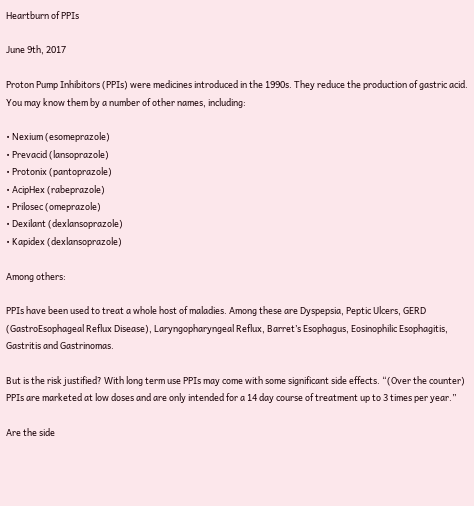Heartburn of PPIs

June 9th, 2017

Proton Pump Inhibitors (PPIs) were medicines introduced in the 1990s. They reduce the production of gastric acid. You may know them by a number of other names, including:

• Nexium (esomeprazole)
• Prevacid (lansoprazole)
• Protonix (pantoprazole)
• AcipHex (rabeprazole)
• Prilosec (omeprazole)
• Dexilant (dexlansoprazole)
• Kapidex (dexlansoprazole)

Among others:

PPIs have been used to treat a whole host of maladies. Among these are Dyspepsia, Peptic Ulcers, GERD (GastroEsophageal Reflux Disease), Laryngopharyngeal Reflux, Barret’s Esophagus, Eosinophilic Esophagitis, Gastritis and Gastrinomas.

But is the risk justified? With long term use PPIs may come with some significant side effects. “(Over the counter) PPIs are marketed at low doses and are only intended for a 14 day course of treatment up to 3 times per year.”

Are the side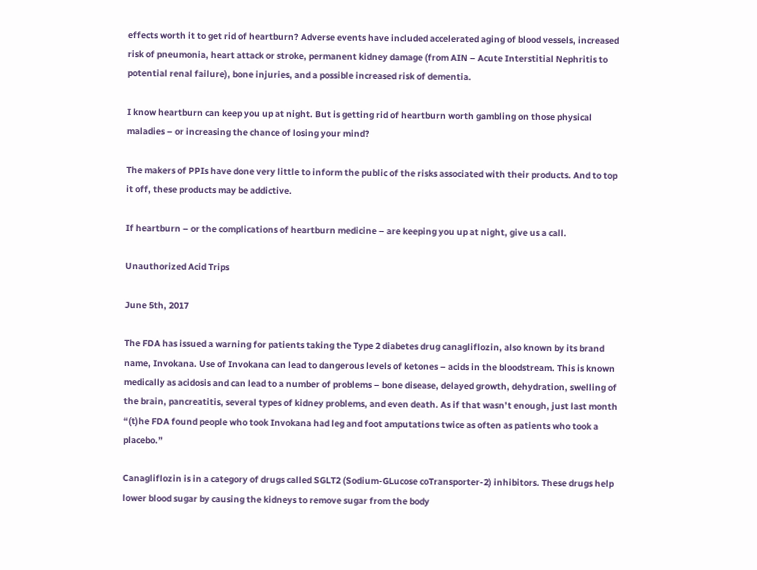effects worth it to get rid of heartburn? Adverse events have included accelerated aging of blood vessels, increased risk of pneumonia, heart attack or stroke, permanent kidney damage (from AIN – Acute Interstitial Nephritis to potential renal failure), bone injuries, and a possible increased risk of dementia.

I know heartburn can keep you up at night. But is getting rid of heartburn worth gambling on those physical maladies – or increasing the chance of losing your mind?

The makers of PPIs have done very little to inform the public of the risks associated with their products. And to top it off, these products may be addictive.

If heartburn – or the complications of heartburn medicine – are keeping you up at night, give us a call.

Unauthorized Acid Trips

June 5th, 2017

The FDA has issued a warning for patients taking the Type 2 diabetes drug canagliflozin, also known by its brand name, Invokana. Use of Invokana can lead to dangerous levels of ketones – acids in the bloodstream. This is known medically as acidosis and can lead to a number of problems – bone disease, delayed growth, dehydration, swelling of the brain, pancreatitis, several types of kidney problems, and even death. As if that wasn’t enough, just last month “(t)he FDA found people who took Invokana had leg and foot amputations twice as often as patients who took a placebo.”

Canagliflozin is in a category of drugs called SGLT2 (Sodium-GLucose coTransporter-2) inhibitors. These drugs help lower blood sugar by causing the kidneys to remove sugar from the body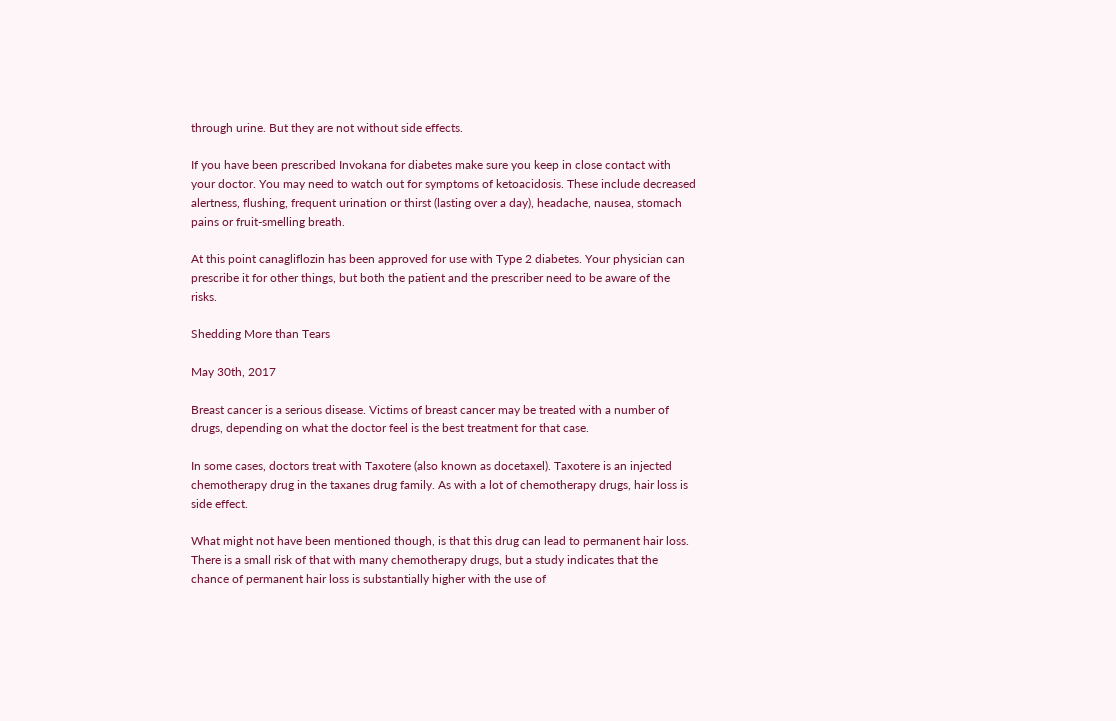through urine. But they are not without side effects.

If you have been prescribed Invokana for diabetes make sure you keep in close contact with your doctor. You may need to watch out for symptoms of ketoacidosis. These include decreased alertness, flushing, frequent urination or thirst (lasting over a day), headache, nausea, stomach pains or fruit-smelling breath.

At this point canagliflozin has been approved for use with Type 2 diabetes. Your physician can prescribe it for other things, but both the patient and the prescriber need to be aware of the risks.

Shedding More than Tears

May 30th, 2017

Breast cancer is a serious disease. Victims of breast cancer may be treated with a number of drugs, depending on what the doctor feel is the best treatment for that case.

In some cases, doctors treat with Taxotere (also known as docetaxel). Taxotere is an injected chemotherapy drug in the taxanes drug family. As with a lot of chemotherapy drugs, hair loss is side effect.

What might not have been mentioned though, is that this drug can lead to permanent hair loss. There is a small risk of that with many chemotherapy drugs, but a study indicates that the chance of permanent hair loss is substantially higher with the use of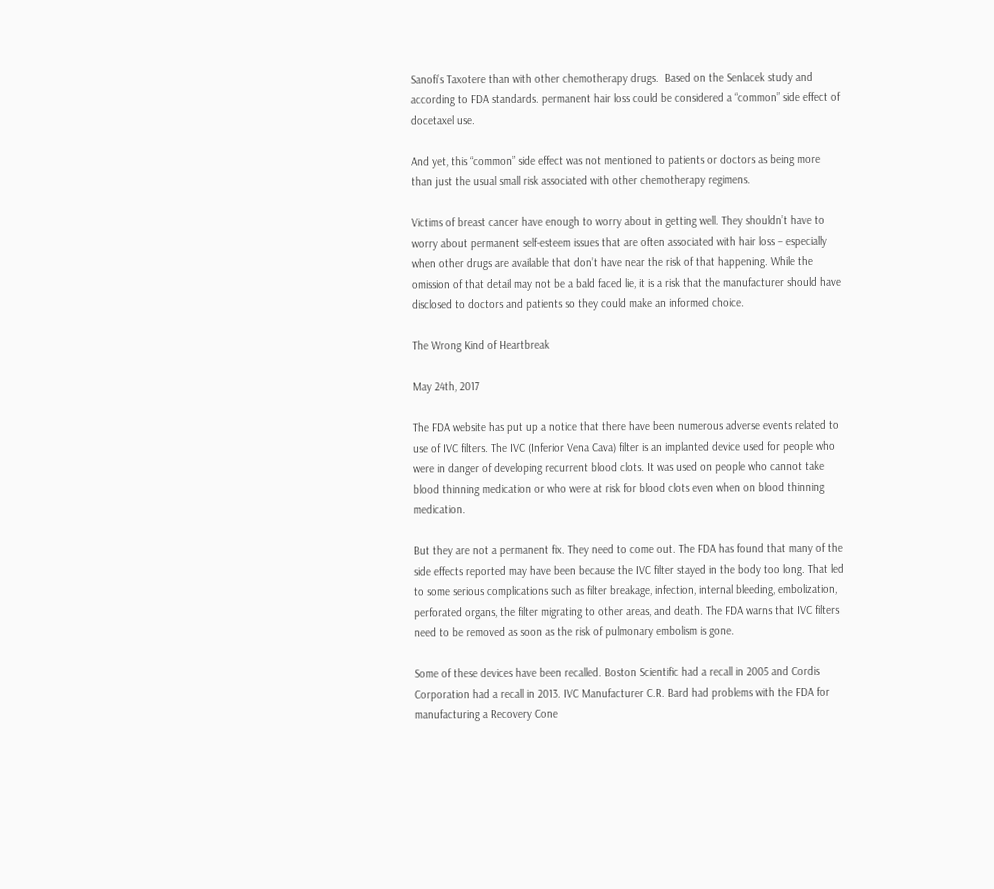Sanofi’s Taxotere than with other chemotherapy drugs.  Based on the Senlacek study and according to FDA standards. permanent hair loss could be considered a “common” side effect of docetaxel use.

And yet, this “common” side effect was not mentioned to patients or doctors as being more than just the usual small risk associated with other chemotherapy regimens.

Victims of breast cancer have enough to worry about in getting well. They shouldn’t have to worry about permanent self-esteem issues that are often associated with hair loss – especially when other drugs are available that don’t have near the risk of that happening. While the omission of that detail may not be a bald faced lie, it is a risk that the manufacturer should have disclosed to doctors and patients so they could make an informed choice.

The Wrong Kind of Heartbreak

May 24th, 2017

The FDA website has put up a notice that there have been numerous adverse events related to use of IVC filters. The IVC (Inferior Vena Cava) filter is an implanted device used for people who were in danger of developing recurrent blood clots. It was used on people who cannot take blood thinning medication or who were at risk for blood clots even when on blood thinning medication.

But they are not a permanent fix. They need to come out. The FDA has found that many of the side effects reported may have been because the IVC filter stayed in the body too long. That led to some serious complications such as filter breakage, infection, internal bleeding, embolization, perforated organs, the filter migrating to other areas, and death. The FDA warns that IVC filters need to be removed as soon as the risk of pulmonary embolism is gone.

Some of these devices have been recalled. Boston Scientific had a recall in 2005 and Cordis Corporation had a recall in 2013. IVC Manufacturer C.R. Bard had problems with the FDA for manufacturing a Recovery Cone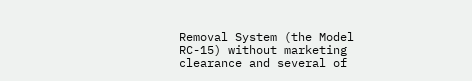Removal System (the Model RC-15) without marketing clearance and several of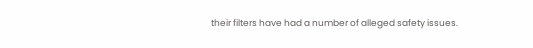their filters have had a number of alleged safety issues.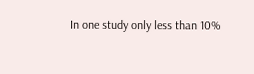In one study only less than 10%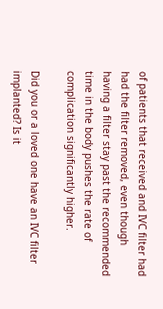of patients that received and IVC filter had had the filter removed, even though having a filter stay past the recommended time in the body pushes the rate of complication significantly higher.

Did you or a loved one have an IVC filter implanted? Is it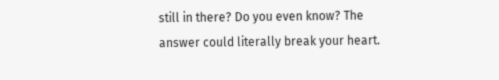still in there? Do you even know? The answer could literally break your heart.